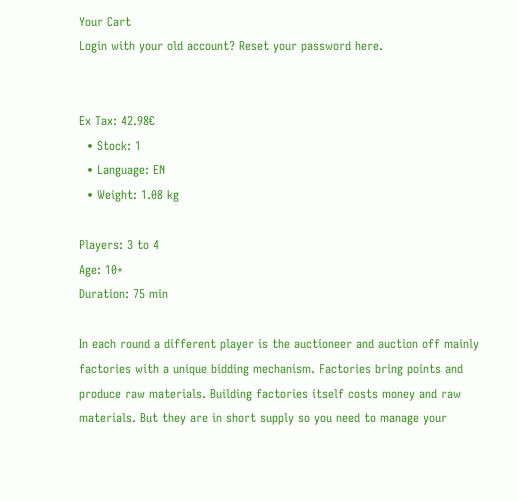Your Cart
Login with your old account? Reset your password here.


Ex Tax: 42.98€
  • Stock: 1
  • Language: EN
  • Weight: 1.08 kg

Players: 3 to 4
Age: 10+
Duration: 75 min

In each round a different player is the auctioneer and auction off mainly factories with a unique bidding mechanism. Factories bring points and produce raw materials. Building factories itself costs money and raw materials. But they are in short supply so you need to manage your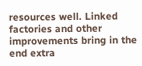resources well. Linked factories and other improvements bring in the end extra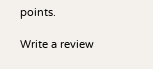points.

Write a review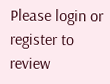Please login or register to review